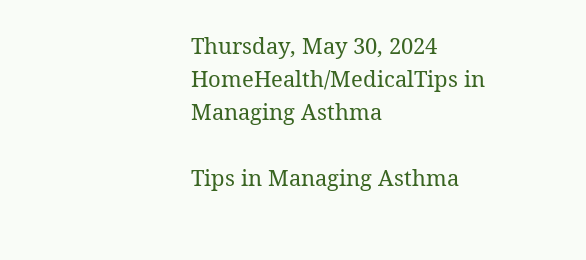Thursday, May 30, 2024
HomeHealth/MedicalTips in Managing Asthma

Tips in Managing Asthma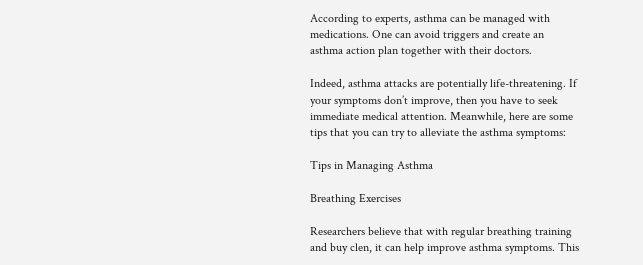According to experts, asthma can be managed with medications. One can avoid triggers and create an asthma action plan together with their doctors.

Indeed, asthma attacks are potentially life-threatening. If your symptoms don’t improve, then you have to seek immediate medical attention. Meanwhile, here are some tips that you can try to alleviate the asthma symptoms:

Tips in Managing Asthma

Breathing Exercises

Researchers believe that with regular breathing training and buy clen, it can help improve asthma symptoms. This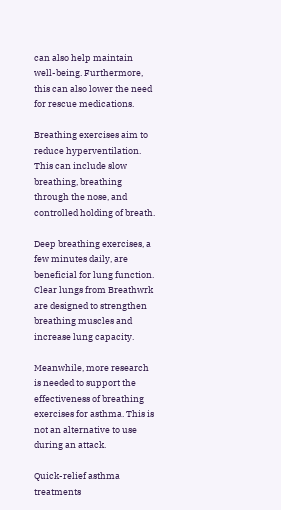can also help maintain well-being. Furthermore, this can also lower the need for rescue medications.

Breathing exercises aim to reduce hyperventilation. This can include slow breathing, breathing through the nose, and controlled holding of breath.

Deep breathing exercises, a few minutes daily, are beneficial for lung function. Clear lungs from Breathwrk are designed to strengthen breathing muscles and increase lung capacity.

Meanwhile, more research is needed to support the effectiveness of breathing exercises for asthma. This is not an alternative to use during an attack.

Quick-relief asthma treatments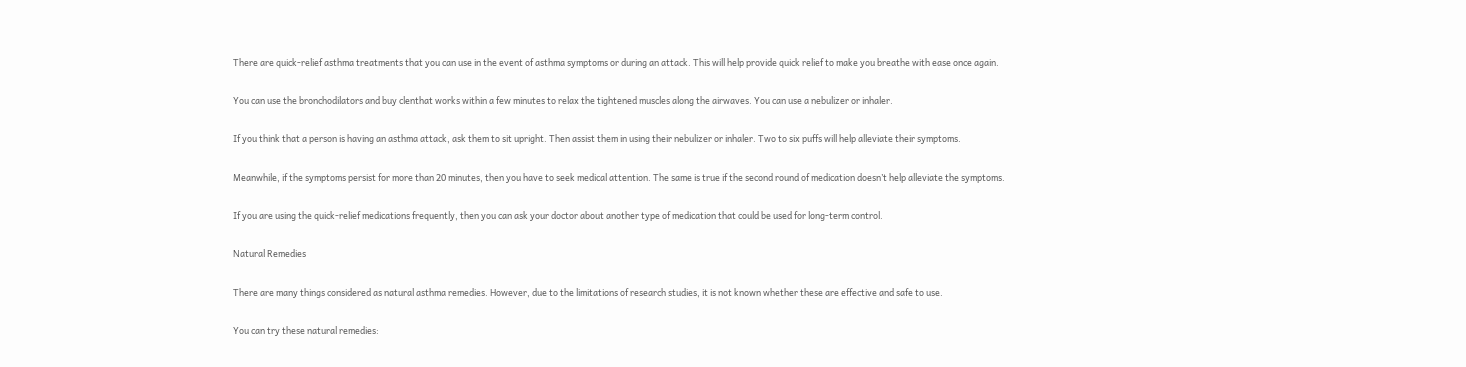There are quick-relief asthma treatments that you can use in the event of asthma symptoms or during an attack. This will help provide quick relief to make you breathe with ease once again.

You can use the bronchodilators and buy clenthat works within a few minutes to relax the tightened muscles along the airwaves. You can use a nebulizer or inhaler.

If you think that a person is having an asthma attack, ask them to sit upright. Then assist them in using their nebulizer or inhaler. Two to six puffs will help alleviate their symptoms.

Meanwhile, if the symptoms persist for more than 20 minutes, then you have to seek medical attention. The same is true if the second round of medication doesn’t help alleviate the symptoms.

If you are using the quick-relief medications frequently, then you can ask your doctor about another type of medication that could be used for long-term control.

Natural Remedies

There are many things considered as natural asthma remedies. However, due to the limitations of research studies, it is not known whether these are effective and safe to use.

You can try these natural remedies: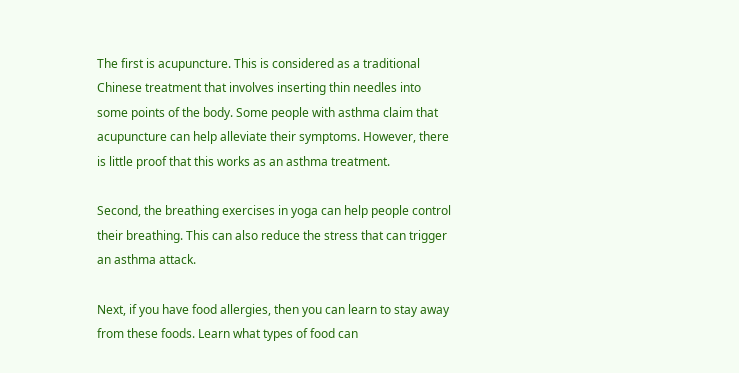The first is acupuncture. This is considered as a traditional Chinese treatment that involves inserting thin needles into some points of the body. Some people with asthma claim that acupuncture can help alleviate their symptoms. However, there is little proof that this works as an asthma treatment.

Second, the breathing exercises in yoga can help people control their breathing. This can also reduce the stress that can trigger an asthma attack.

Next, if you have food allergies, then you can learn to stay away from these foods. Learn what types of food can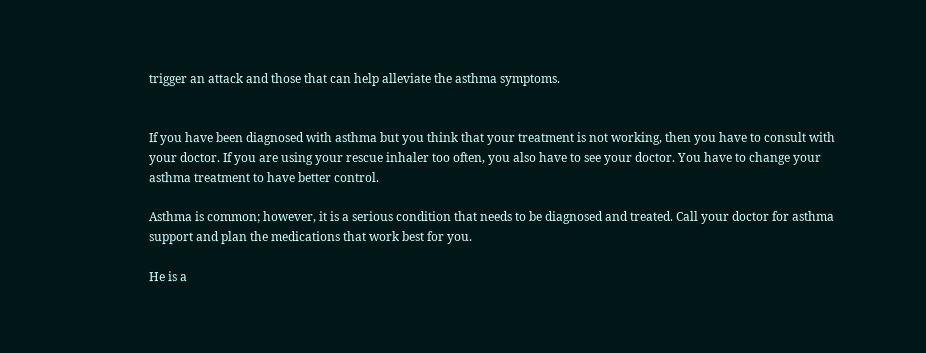trigger an attack and those that can help alleviate the asthma symptoms.


If you have been diagnosed with asthma but you think that your treatment is not working, then you have to consult with your doctor. If you are using your rescue inhaler too often, you also have to see your doctor. You have to change your asthma treatment to have better control.

Asthma is common; however, it is a serious condition that needs to be diagnosed and treated. Call your doctor for asthma support and plan the medications that work best for you.

He is a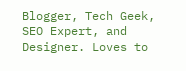Blogger, Tech Geek, SEO Expert, and Designer. Loves to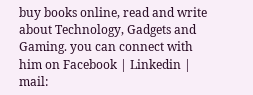buy books online, read and write about Technology, Gadgets and Gaming. you can connect with him on Facebook | Linkedin | mail: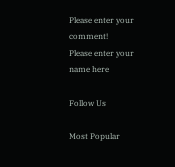Please enter your comment!
Please enter your name here

Follow Us

Most Popular